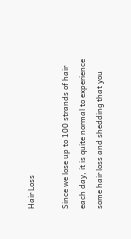Hair Loss

Since we lose up to 100 strands of hair each day, it is quite normal to experience some hair loss and shedding that you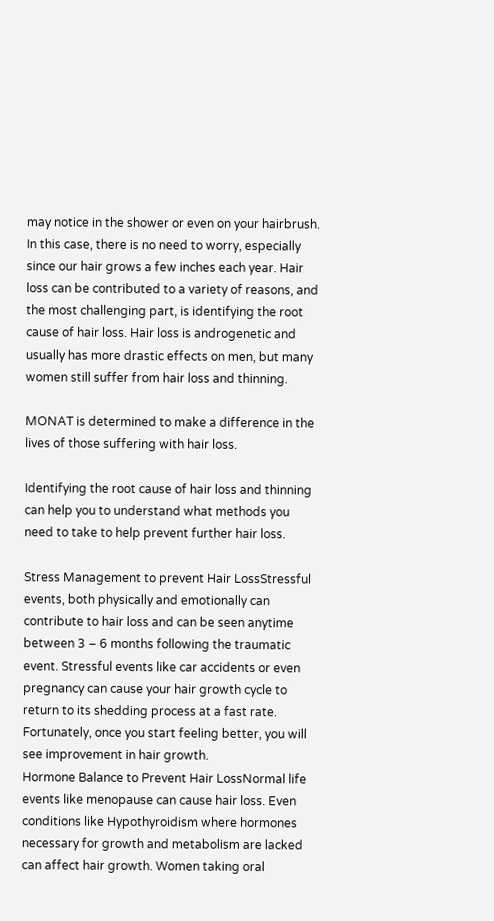may notice in the shower or even on your hairbrush. In this case, there is no need to worry, especially since our hair grows a few inches each year. Hair loss can be contributed to a variety of reasons, and the most challenging part, is identifying the root cause of hair loss. Hair loss is androgenetic and usually has more drastic effects on men, but many women still suffer from hair loss and thinning.

MONAT is determined to make a difference in the lives of those suffering with hair loss.

Identifying the root cause of hair loss and thinning can help you to understand what methods you need to take to help prevent further hair loss.

Stress Management to prevent Hair LossStressful events, both physically and emotionally can contribute to hair loss and can be seen anytime between 3 – 6 months following the traumatic event. Stressful events like car accidents or even pregnancy can cause your hair growth cycle to return to its shedding process at a fast rate.  Fortunately, once you start feeling better, you will see improvement in hair growth.
Hormone Balance to Prevent Hair LossNormal life events like menopause can cause hair loss. Even conditions like Hypothyroidism where hormones necessary for growth and metabolism are lacked can affect hair growth. Women taking oral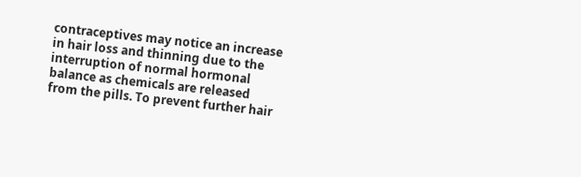contraceptives may notice an increase in hair loss and thinning due to the interruption of normal hormonal balance as chemicals are released from the pills. To prevent further hair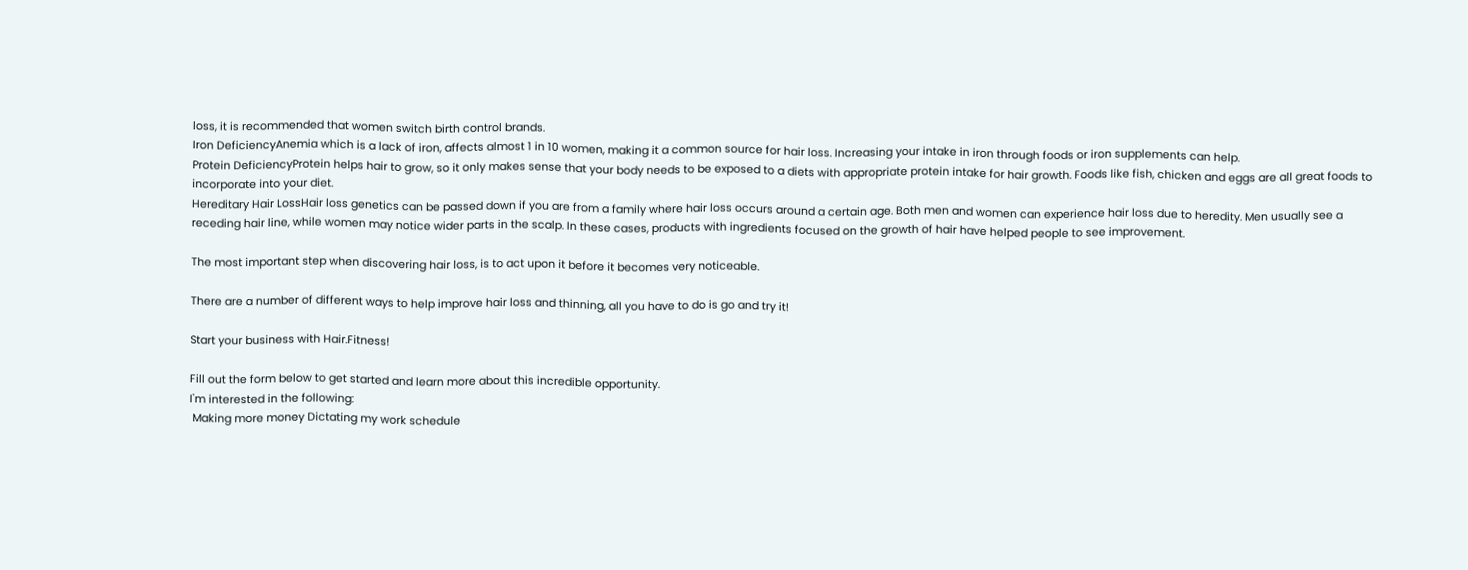loss, it is recommended that women switch birth control brands.
Iron DeficiencyAnemia which is a lack of iron, affects almost 1 in 10 women, making it a common source for hair loss. Increasing your intake in iron through foods or iron supplements can help.
Protein DeficiencyProtein helps hair to grow, so it only makes sense that your body needs to be exposed to a diets with appropriate protein intake for hair growth. Foods like fish, chicken and eggs are all great foods to incorporate into your diet.
Hereditary Hair LossHair loss genetics can be passed down if you are from a family where hair loss occurs around a certain age. Both men and women can experience hair loss due to heredity. Men usually see a receding hair line, while women may notice wider parts in the scalp. In these cases, products with ingredients focused on the growth of hair have helped people to see improvement.

The most important step when discovering hair loss, is to act upon it before it becomes very noticeable.

There are a number of different ways to help improve hair loss and thinning, all you have to do is go and try it!

Start your business with Hair.Fitness!

Fill out the form below to get started and learn more about this incredible opportunity.
I'm interested in the following:
 Making more money Dictating my work schedule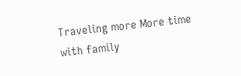Traveling more More time with family